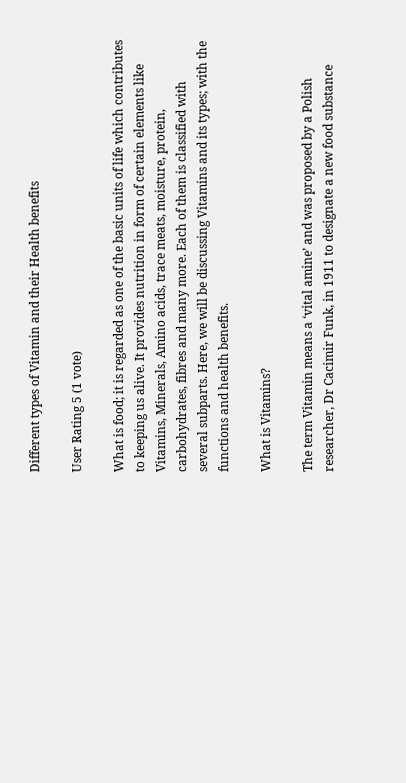Different types of Vitamin and their Health benefits

User Rating 5 (1 vote)

What is food; it is regarded as one of the basic units of life which contributes to keeping us alive. It provides nutrition in form of certain elements like Vitamins, Minerals, Amino acids, trace meats, moisture, protein, carbohydrates, fibres and many more. Each of them is classified with several subparts. Here, we will be discussing Vitamins and its types; with the functions and health benefits.

What is Vitamins?

The term Vitamin means a ‘vital amine’ and was proposed by a Polish researcher, Dr Cacimir Funk, in 1911 to designate a new food substance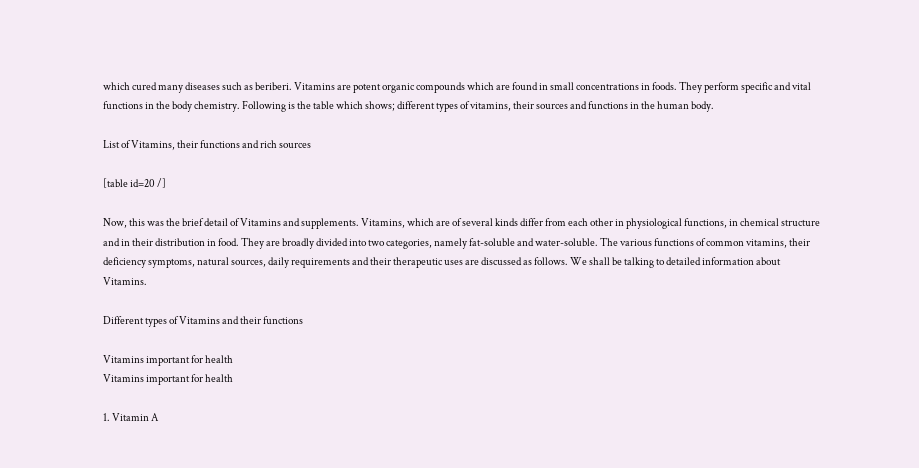which cured many diseases such as beriberi. Vitamins are potent organic compounds which are found in small concentrations in foods. They perform specific and vital functions in the body chemistry. Following is the table which shows; different types of vitamins, their sources and functions in the human body.

List of Vitamins, their functions and rich sources

[table id=20 /]

Now, this was the brief detail of Vitamins and supplements. Vitamins, which are of several kinds differ from each other in physiological functions, in chemical structure and in their distribution in food. They are broadly divided into two categories, namely fat-soluble and water-soluble. The various functions of common vitamins, their deficiency symptoms, natural sources, daily requirements and their therapeutic uses are discussed as follows. We shall be talking to detailed information about Vitamins.

Different types of Vitamins and their functions

Vitamins important for health
Vitamins important for health

1. Vitamin A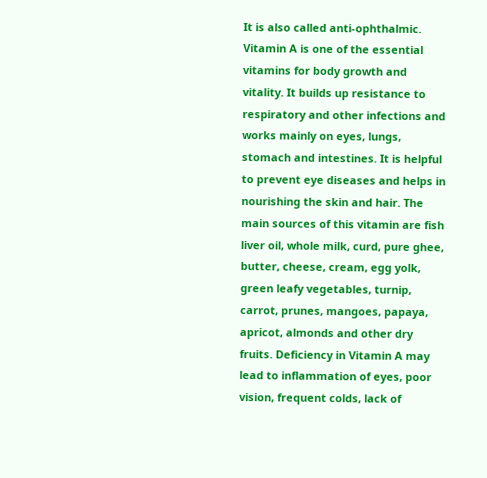It is also called anti-ophthalmic. Vitamin A is one of the essential vitamins for body growth and vitality. It builds up resistance to respiratory and other infections and works mainly on eyes, lungs, stomach and intestines. It is helpful to prevent eye diseases and helps in nourishing the skin and hair. The main sources of this vitamin are fish liver oil, whole milk, curd, pure ghee, butter, cheese, cream, egg yolk, green leafy vegetables, turnip, carrot, prunes, mangoes, papaya, apricot, almonds and other dry fruits. Deficiency in Vitamin A may lead to inflammation of eyes, poor vision, frequent colds, lack of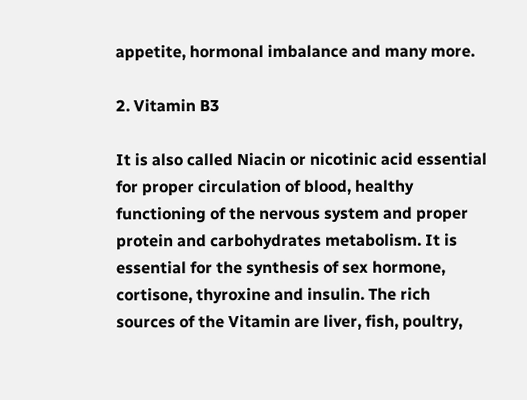appetite, hormonal imbalance and many more.

2. Vitamin B3

It is also called Niacin or nicotinic acid essential for proper circulation of blood, healthy functioning of the nervous system and proper protein and carbohydrates metabolism. It is essential for the synthesis of sex hormone, cortisone, thyroxine and insulin. The rich sources of the Vitamin are liver, fish, poultry,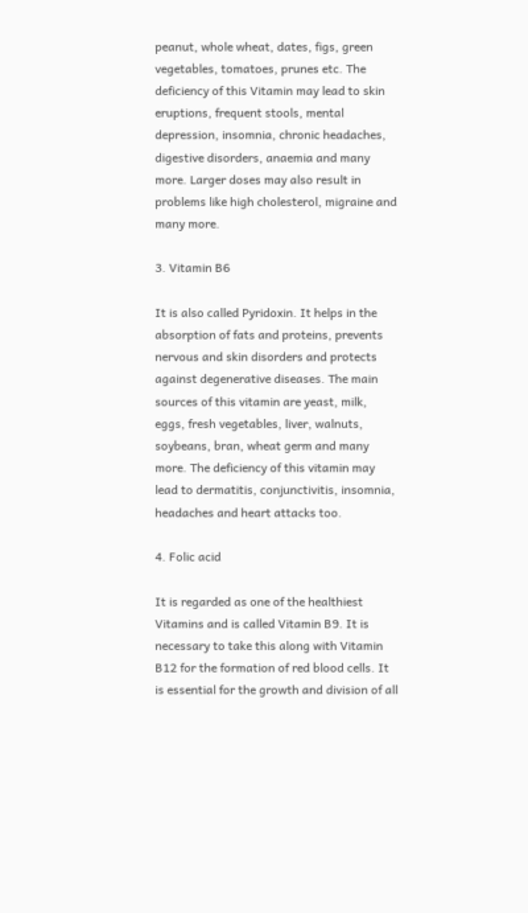peanut, whole wheat, dates, figs, green vegetables, tomatoes, prunes etc. The deficiency of this Vitamin may lead to skin eruptions, frequent stools, mental depression, insomnia, chronic headaches, digestive disorders, anaemia and many more. Larger doses may also result in problems like high cholesterol, migraine and many more.

3. Vitamin B6

It is also called Pyridoxin. It helps in the absorption of fats and proteins, prevents nervous and skin disorders and protects against degenerative diseases. The main sources of this vitamin are yeast, milk, eggs, fresh vegetables, liver, walnuts, soybeans, bran, wheat germ and many more. The deficiency of this vitamin may lead to dermatitis, conjunctivitis, insomnia, headaches and heart attacks too.

4. Folic acid

It is regarded as one of the healthiest Vitamins and is called Vitamin B9. It is necessary to take this along with Vitamin B12 for the formation of red blood cells. It is essential for the growth and division of all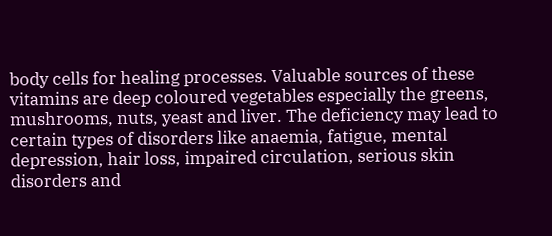body cells for healing processes. Valuable sources of these vitamins are deep coloured vegetables especially the greens, mushrooms, nuts, yeast and liver. The deficiency may lead to certain types of disorders like anaemia, fatigue, mental depression, hair loss, impaired circulation, serious skin disorders and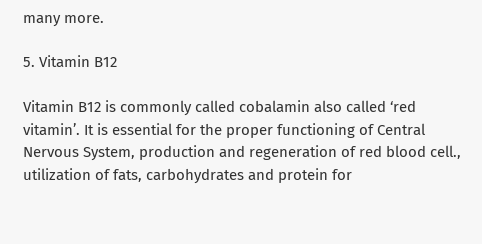many more.

5. Vitamin B12

Vitamin B12 is commonly called cobalamin also called ‘red vitamin’. It is essential for the proper functioning of Central Nervous System, production and regeneration of red blood cell., utilization of fats, carbohydrates and protein for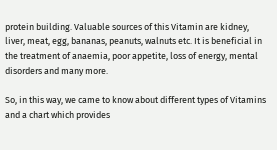protein building. Valuable sources of this Vitamin are kidney, liver, meat, egg, bananas, peanuts, walnuts etc. It is beneficial in the treatment of anaemia, poor appetite, loss of energy, mental disorders and many more.

So, in this way, we came to know about different types of Vitamins and a chart which provides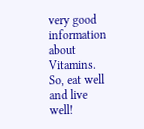very good information about Vitamins. So, eat well and live well!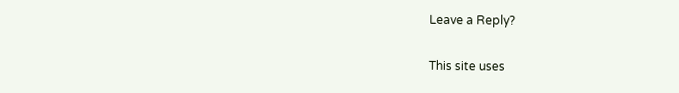Leave a Reply?

This site uses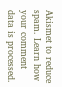Akismet to reduce spam. Learn how your comment data is processed.